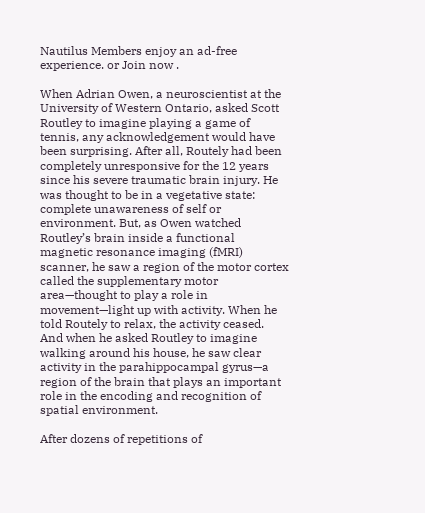Nautilus Members enjoy an ad-free experience. or Join now .

When Adrian Owen, a neuroscientist at the University of Western Ontario, asked Scott Routley to imagine playing a game of tennis, any acknowledgement would have been surprising. After all, Routely had been completely unresponsive for the 12 years since his severe traumatic brain injury. He was thought to be in a vegetative state: complete unawareness of self or environment. But, as Owen watched Routley’s brain inside a functional magnetic resonance imaging (fMRI) scanner, he saw a region of the motor cortex called the supplementary motor area—thought to play a role in movement—light up with activity. When he told Routely to relax, the activity ceased. And when he asked Routley to imagine walking around his house, he saw clear activity in the parahippocampal gyrus—a region of the brain that plays an important role in the encoding and recognition of spatial environment.

After dozens of repetitions of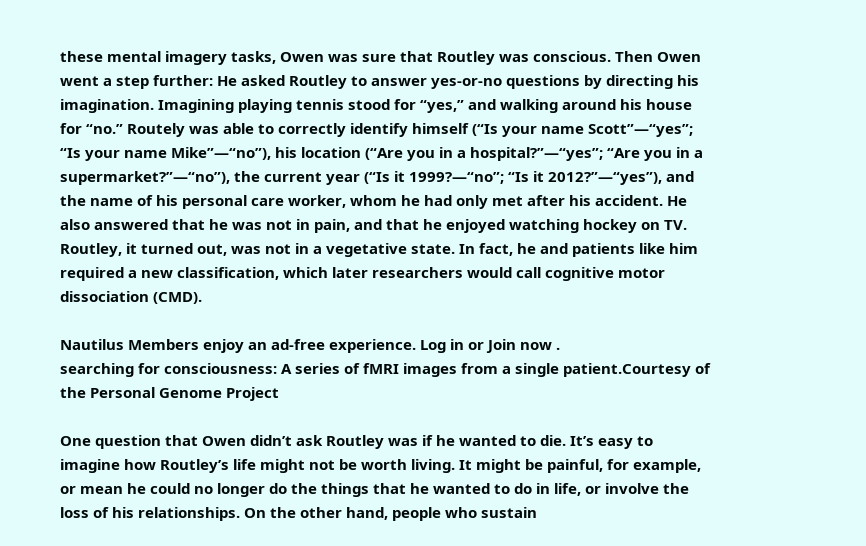these mental imagery tasks, Owen was sure that Routley was conscious. Then Owen went a step further: He asked Routley to answer yes-or-no questions by directing his imagination. Imagining playing tennis stood for “yes,” and walking around his house for “no.” Routely was able to correctly identify himself (“Is your name Scott”—“yes”; “Is your name Mike”—“no”), his location (“Are you in a hospital?”—“yes”; “Are you in a supermarket?”—“no”), the current year (“Is it 1999?—“no”; “Is it 2012?”—“yes”), and the name of his personal care worker, whom he had only met after his accident. He also answered that he was not in pain, and that he enjoyed watching hockey on TV. Routley, it turned out, was not in a vegetative state. In fact, he and patients like him required a new classification, which later researchers would call cognitive motor dissociation (CMD).

Nautilus Members enjoy an ad-free experience. Log in or Join now .
searching for consciousness: A series of fMRI images from a single patient.Courtesy of the Personal Genome Project

One question that Owen didn’t ask Routley was if he wanted to die. It’s easy to imagine how Routley’s life might not be worth living. It might be painful, for example, or mean he could no longer do the things that he wanted to do in life, or involve the loss of his relationships. On the other hand, people who sustain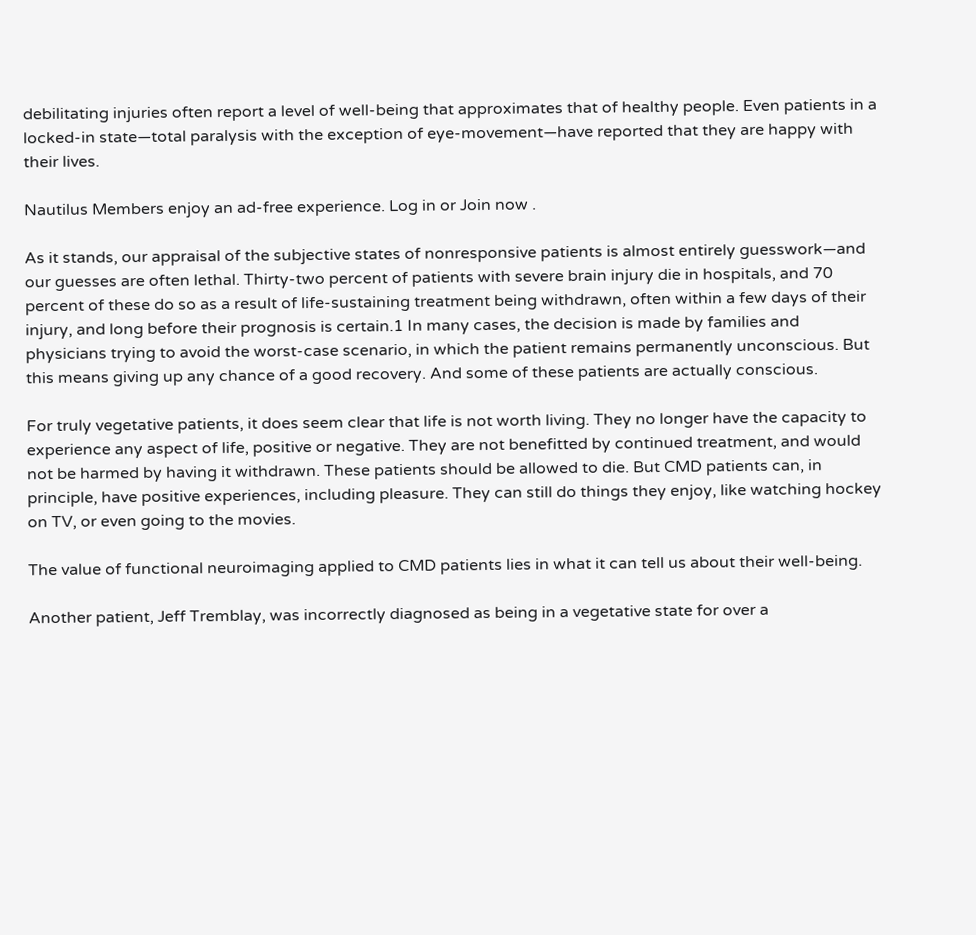debilitating injuries often report a level of well-being that approximates that of healthy people. Even patients in a locked-in state—total paralysis with the exception of eye-movement—have reported that they are happy with their lives.

Nautilus Members enjoy an ad-free experience. Log in or Join now .

As it stands, our appraisal of the subjective states of nonresponsive patients is almost entirely guesswork—and our guesses are often lethal. Thirty-two percent of patients with severe brain injury die in hospitals, and 70 percent of these do so as a result of life-sustaining treatment being withdrawn, often within a few days of their injury, and long before their prognosis is certain.1 In many cases, the decision is made by families and physicians trying to avoid the worst-case scenario, in which the patient remains permanently unconscious. But this means giving up any chance of a good recovery. And some of these patients are actually conscious.

For truly vegetative patients, it does seem clear that life is not worth living. They no longer have the capacity to experience any aspect of life, positive or negative. They are not benefitted by continued treatment, and would not be harmed by having it withdrawn. These patients should be allowed to die. But CMD patients can, in principle, have positive experiences, including pleasure. They can still do things they enjoy, like watching hockey on TV, or even going to the movies.

The value of functional neuroimaging applied to CMD patients lies in what it can tell us about their well-being.

Another patient, Jeff Tremblay, was incorrectly diagnosed as being in a vegetative state for over a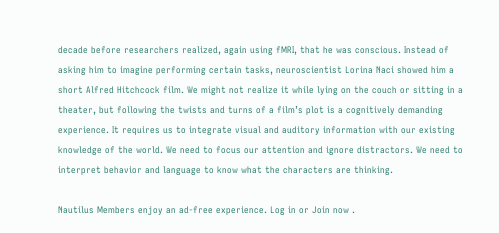decade before researchers realized, again using fMRI, that he was conscious. Instead of asking him to imagine performing certain tasks, neuroscientist Lorina Naci showed him a short Alfred Hitchcock film. We might not realize it while lying on the couch or sitting in a theater, but following the twists and turns of a film’s plot is a cognitively demanding experience. It requires us to integrate visual and auditory information with our existing knowledge of the world. We need to focus our attention and ignore distractors. We need to interpret behavior and language to know what the characters are thinking.

Nautilus Members enjoy an ad-free experience. Log in or Join now .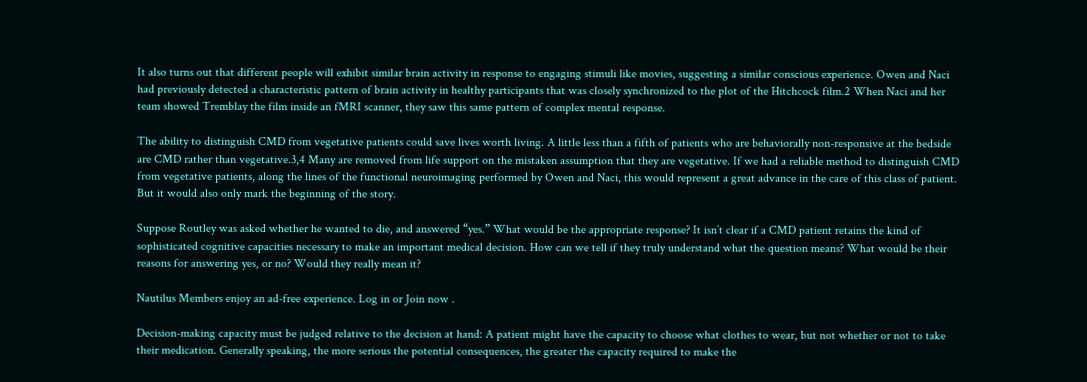It also turns out that different people will exhibit similar brain activity in response to engaging stimuli like movies, suggesting a similar conscious experience. Owen and Naci had previously detected a characteristic pattern of brain activity in healthy participants that was closely synchronized to the plot of the Hitchcock film.2 When Naci and her team showed Tremblay the film inside an fMRI scanner, they saw this same pattern of complex mental response.

The ability to distinguish CMD from vegetative patients could save lives worth living. A little less than a fifth of patients who are behaviorally non-responsive at the bedside are CMD rather than vegetative.3,4 Many are removed from life support on the mistaken assumption that they are vegetative. If we had a reliable method to distinguish CMD from vegetative patients, along the lines of the functional neuroimaging performed by Owen and Naci, this would represent a great advance in the care of this class of patient. But it would also only mark the beginning of the story.

Suppose Routley was asked whether he wanted to die, and answered “yes.” What would be the appropriate response? It isn’t clear if a CMD patient retains the kind of sophisticated cognitive capacities necessary to make an important medical decision. How can we tell if they truly understand what the question means? What would be their reasons for answering yes, or no? Would they really mean it?

Nautilus Members enjoy an ad-free experience. Log in or Join now .

Decision-making capacity must be judged relative to the decision at hand: A patient might have the capacity to choose what clothes to wear, but not whether or not to take their medication. Generally speaking, the more serious the potential consequences, the greater the capacity required to make the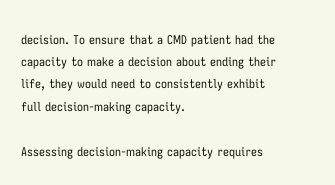decision. To ensure that a CMD patient had the capacity to make a decision about ending their life, they would need to consistently exhibit full decision-making capacity.

Assessing decision-making capacity requires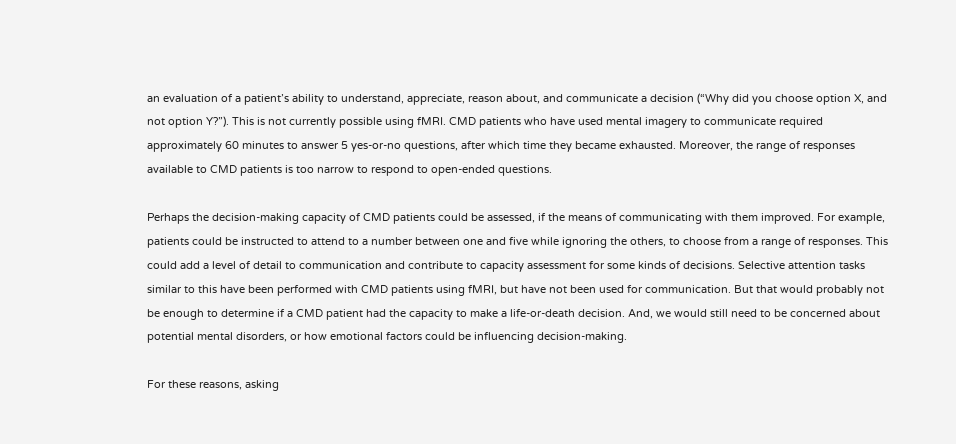an evaluation of a patient’s ability to understand, appreciate, reason about, and communicate a decision (“Why did you choose option X, and not option Y?”). This is not currently possible using fMRI. CMD patients who have used mental imagery to communicate required approximately 60 minutes to answer 5 yes-or-no questions, after which time they became exhausted. Moreover, the range of responses available to CMD patients is too narrow to respond to open-ended questions.

Perhaps the decision-making capacity of CMD patients could be assessed, if the means of communicating with them improved. For example, patients could be instructed to attend to a number between one and five while ignoring the others, to choose from a range of responses. This could add a level of detail to communication and contribute to capacity assessment for some kinds of decisions. Selective attention tasks similar to this have been performed with CMD patients using fMRI, but have not been used for communication. But that would probably not be enough to determine if a CMD patient had the capacity to make a life-or-death decision. And, we would still need to be concerned about potential mental disorders, or how emotional factors could be influencing decision-making.

For these reasons, asking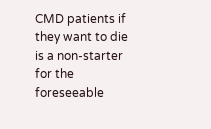CMD patients if they want to die is a non-starter for the foreseeable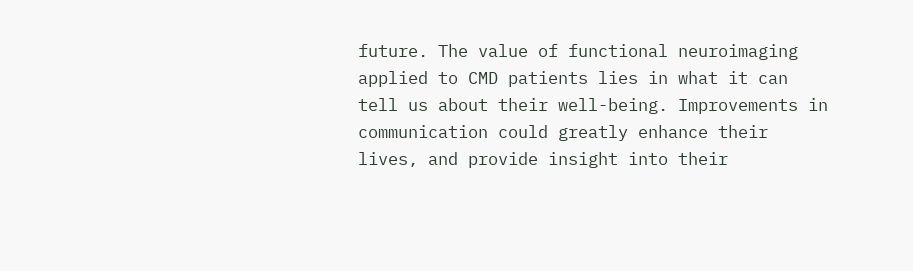future. The value of functional neuroimaging applied to CMD patients lies in what it can tell us about their well-being. Improvements in communication could greatly enhance their lives, and provide insight into their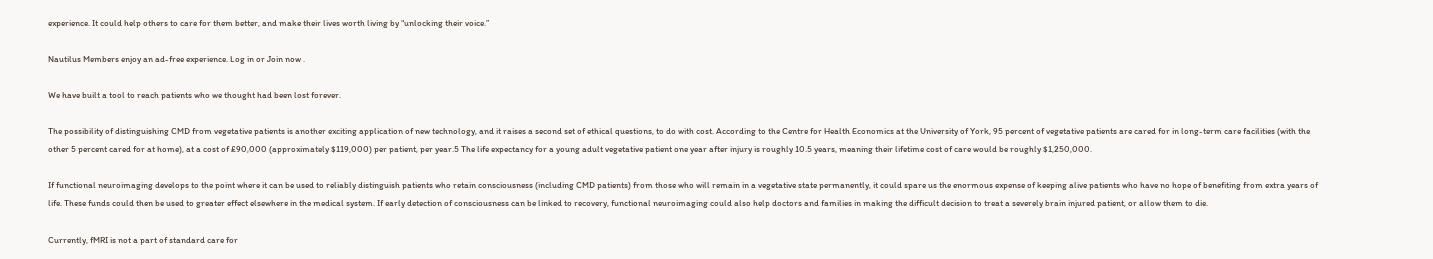experience. It could help others to care for them better, and make their lives worth living by “unlocking their voice.”

Nautilus Members enjoy an ad-free experience. Log in or Join now .

We have built a tool to reach patients who we thought had been lost forever.

The possibility of distinguishing CMD from vegetative patients is another exciting application of new technology, and it raises a second set of ethical questions, to do with cost. According to the Centre for Health Economics at the University of York, 95 percent of vegetative patients are cared for in long-term care facilities (with the other 5 percent cared for at home), at a cost of £90,000 (approximately $119,000) per patient, per year.5 The life expectancy for a young adult vegetative patient one year after injury is roughly 10.5 years, meaning their lifetime cost of care would be roughly $1,250,000.

If functional neuroimaging develops to the point where it can be used to reliably distinguish patients who retain consciousness (including CMD patients) from those who will remain in a vegetative state permanently, it could spare us the enormous expense of keeping alive patients who have no hope of benefiting from extra years of life. These funds could then be used to greater effect elsewhere in the medical system. If early detection of consciousness can be linked to recovery, functional neuroimaging could also help doctors and families in making the difficult decision to treat a severely brain injured patient, or allow them to die.

Currently, fMRI is not a part of standard care for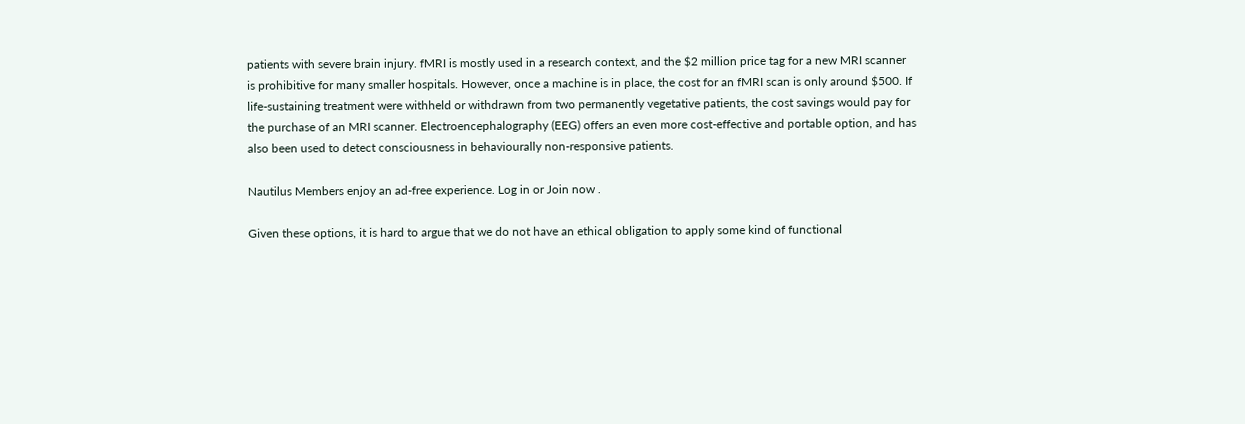patients with severe brain injury. fMRI is mostly used in a research context, and the $2 million price tag for a new MRI scanner is prohibitive for many smaller hospitals. However, once a machine is in place, the cost for an fMRI scan is only around $500. If life-sustaining treatment were withheld or withdrawn from two permanently vegetative patients, the cost savings would pay for the purchase of an MRI scanner. Electroencephalography (EEG) offers an even more cost-effective and portable option, and has also been used to detect consciousness in behaviourally non-responsive patients.

Nautilus Members enjoy an ad-free experience. Log in or Join now .

Given these options, it is hard to argue that we do not have an ethical obligation to apply some kind of functional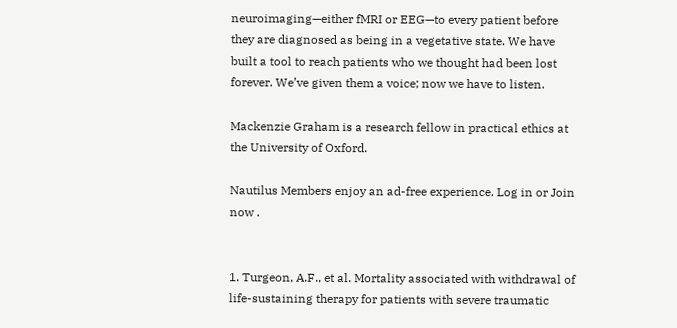neuroimaging—either fMRI or EEG—to every patient before they are diagnosed as being in a vegetative state. We have built a tool to reach patients who we thought had been lost forever. We’ve given them a voice; now we have to listen.

Mackenzie Graham is a research fellow in practical ethics at the University of Oxford.

Nautilus Members enjoy an ad-free experience. Log in or Join now .


1. Turgeon, A.F., et al. Mortality associated with withdrawal of life-sustaining therapy for patients with severe traumatic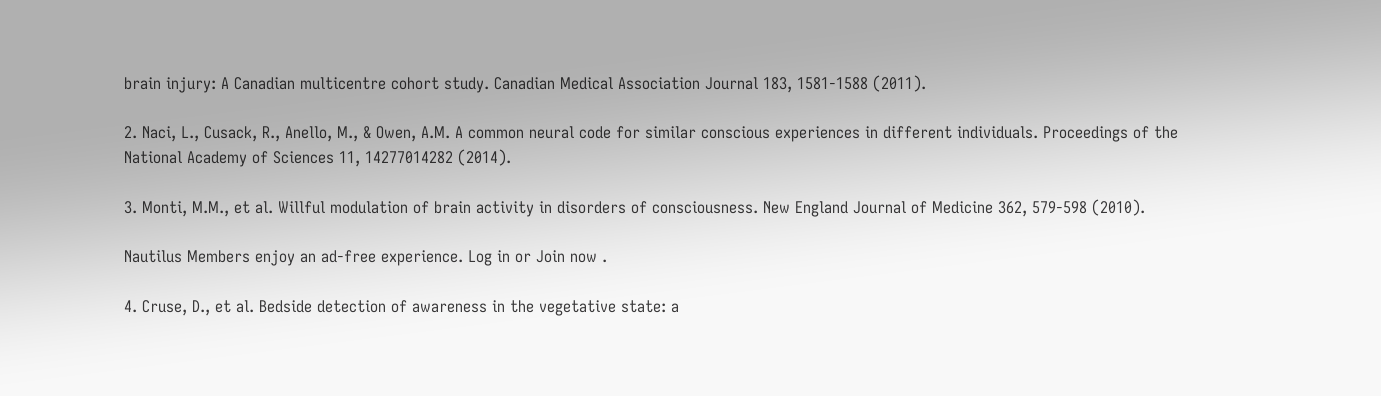brain injury: A Canadian multicentre cohort study. Canadian Medical Association Journal 183, 1581-1588 (2011).

2. Naci, L., Cusack, R., Anello, M., & Owen, A.M. A common neural code for similar conscious experiences in different individuals. Proceedings of the National Academy of Sciences 11, 14277014282 (2014).

3. Monti, M.M., et al. Willful modulation of brain activity in disorders of consciousness. New England Journal of Medicine 362, 579-598 (2010).

Nautilus Members enjoy an ad-free experience. Log in or Join now .

4. Cruse, D., et al. Bedside detection of awareness in the vegetative state: a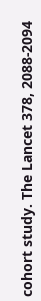cohort study. The Lancet 378, 2088-2094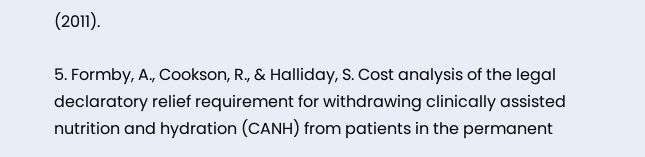(2011).

5. Formby, A., Cookson, R., & Halliday, S. Cost analysis of the legal declaratory relief requirement for withdrawing clinically assisted nutrition and hydration (CANH) from patients in the permanent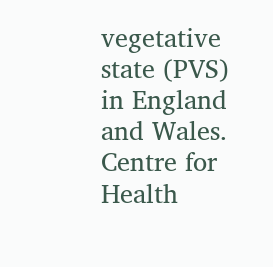vegetative state (PVS) in England and Wales. Centre for Health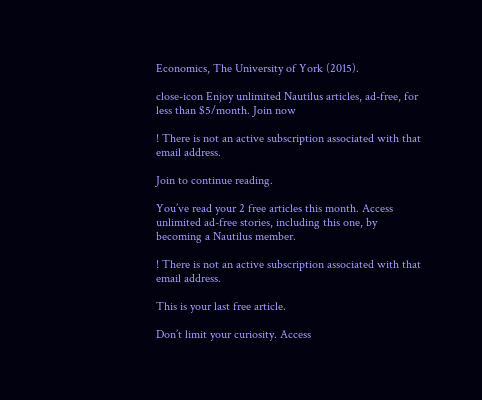Economics, The University of York (2015).

close-icon Enjoy unlimited Nautilus articles, ad-free, for less than $5/month. Join now

! There is not an active subscription associated with that email address.

Join to continue reading.

You’ve read your 2 free articles this month. Access unlimited ad-free stories, including this one, by becoming a Nautilus member.

! There is not an active subscription associated with that email address.

This is your last free article.

Don’t limit your curiosity. Access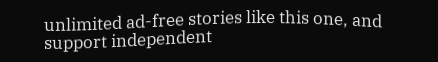unlimited ad-free stories like this one, and support independent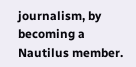journalism, by becoming a Nautilus member.